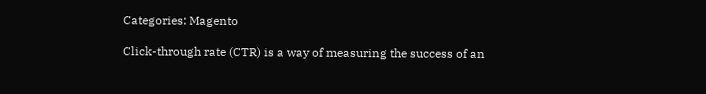Categories: Magento

Click-through rate (CTR) is a way of measuring the success of an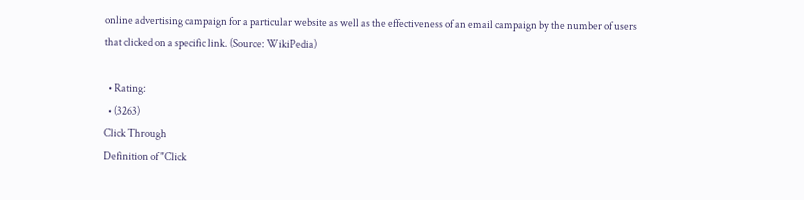online advertising campaign for a particular website as well as the effectiveness of an email campaign by the number of users that clicked on a specific link. (Source: WikiPedia)

  • Rating:
  • (3263)
Click Through
Definition of "Click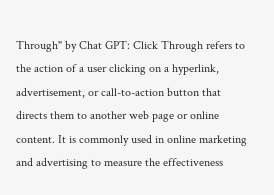Through" by Chat GPT: Click Through refers to the action of a user clicking on a hyperlink, advertisement, or call-to-action button that directs them to another web page or online content. It is commonly used in online marketing and advertising to measure the effectiveness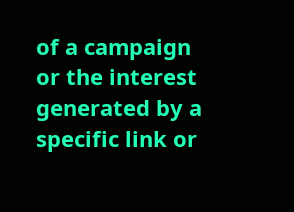of a campaign or the interest generated by a specific link or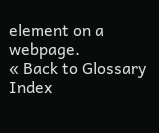element on a webpage.
« Back to Glossary Index